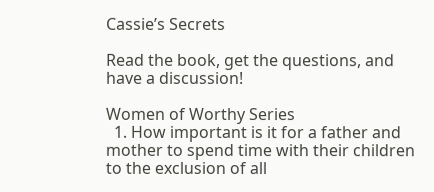Cassie’s Secrets

Read the book, get the questions, and have a discussion!

Women of Worthy Series
  1. How important is it for a father and mother to spend time with their children to the exclusion of all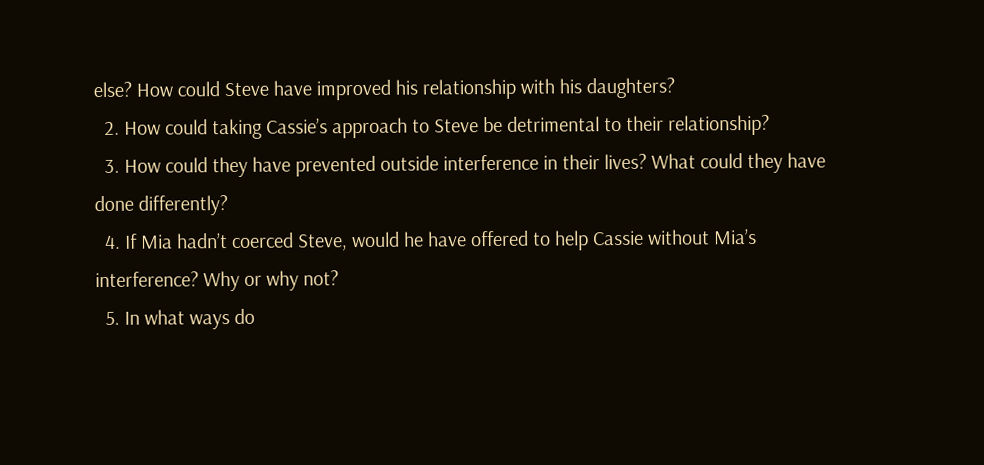else? How could Steve have improved his relationship with his daughters?
  2. How could taking Cassie’s approach to Steve be detrimental to their relationship?
  3. How could they have prevented outside interference in their lives? What could they have done differently?
  4. If Mia hadn’t coerced Steve, would he have offered to help Cassie without Mia’s interference? Why or why not?
  5. In what ways do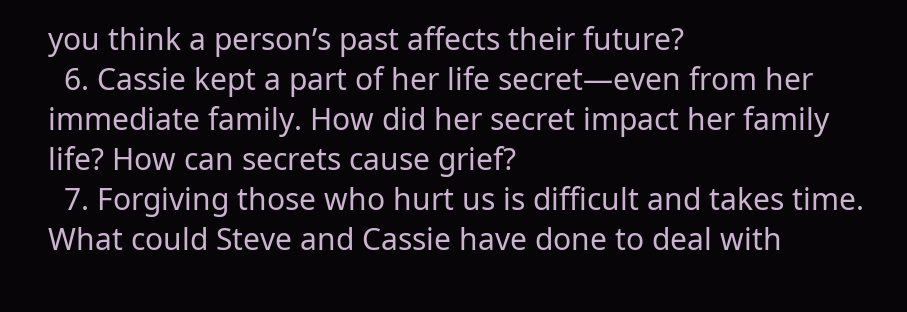you think a person’s past affects their future?
  6. Cassie kept a part of her life secret—even from her immediate family. How did her secret impact her family life? How can secrets cause grief?
  7. Forgiving those who hurt us is difficult and takes time. What could Steve and Cassie have done to deal with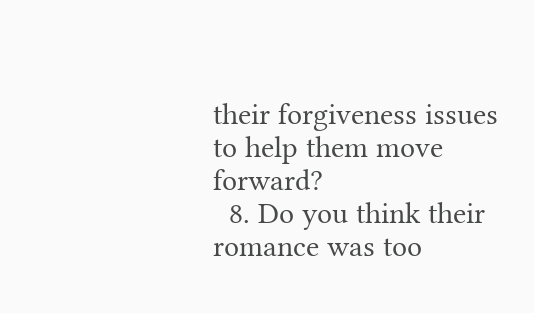their forgiveness issues to help them move forward?
  8. Do you think their romance was too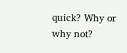quick? Why or why not?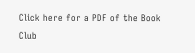Click here for a PDF of the Book Club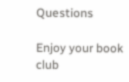Questions

Enjoy your book club